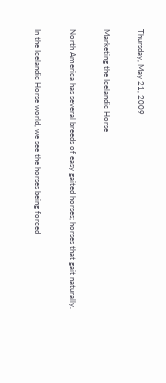Thursday, May 21, 2009

Marketing the Icelandic Horse

North America has several breeds of easy gaited horses; horses that gait naturally.

In the Icelandic Horse world, we see the horses being forced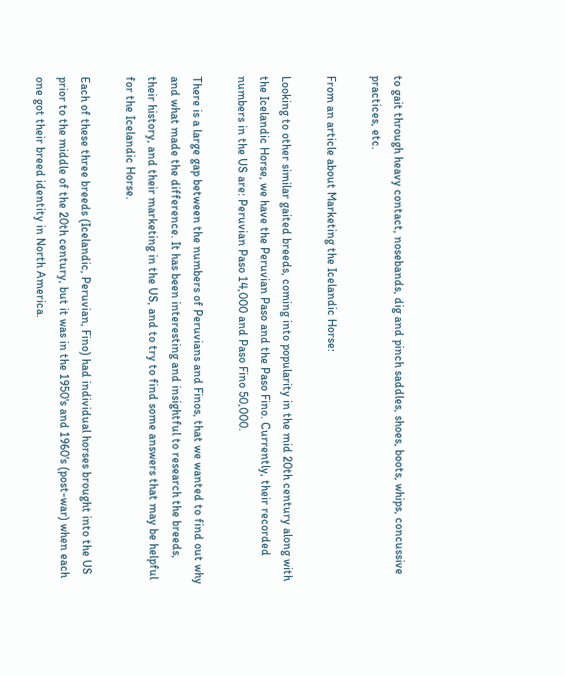to gait through heavy contact, nosebands, dig and pinch saddles, shoes, boots, whips, concussive practices, etc.

From an article about Marketing the Icelandic Horse:

Looking to other similar gaited breeds, coming into popularity in the mid 20th century along with the Icelandic Horse, we have the Peruvian Paso and the Paso Fino. Currently, their recorded numbers in the US are: Peruvian Paso 14,000 and Paso Fino 50,000.

There is a large gap between the numbers of Peruvians and Finos, that we wanted to find out why and what made the difference. It has been interesting and insightful to research the breeds, their history, and their marketing in the US, and to try to find some answers that may be helpful for the Icelandic Horse.

Each of these three breeds (Icelandic, Peruvian, Fino) had individual horses brought into the US prior to the middle of the 20th century, but it was in the 1950's and 1960's (post-war) when each one got their breed identity in North America.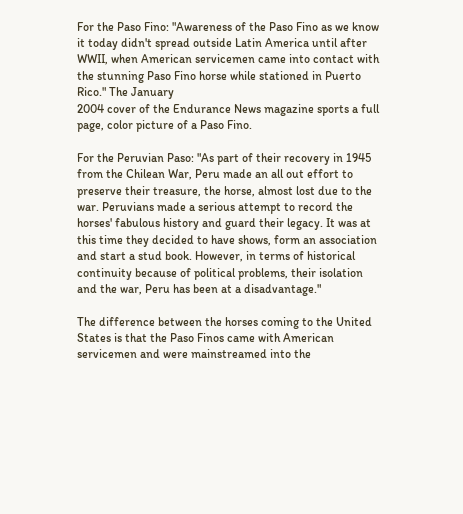For the Paso Fino: "Awareness of the Paso Fino as we know it today didn't spread outside Latin America until after WWII, when American servicemen came into contact with the stunning Paso Fino horse while stationed in Puerto Rico." The January
2004 cover of the Endurance News magazine sports a full page, color picture of a Paso Fino.

For the Peruvian Paso: "As part of their recovery in 1945 from the Chilean War, Peru made an all out effort to preserve their treasure, the horse, almost lost due to the war. Peruvians made a serious attempt to record the horses' fabulous history and guard their legacy. It was at this time they decided to have shows, form an association and start a stud book. However, in terms of historical continuity because of political problems, their isolation and the war, Peru has been at a disadvantage."

The difference between the horses coming to the United States is that the Paso Finos came with American servicemen and were mainstreamed into the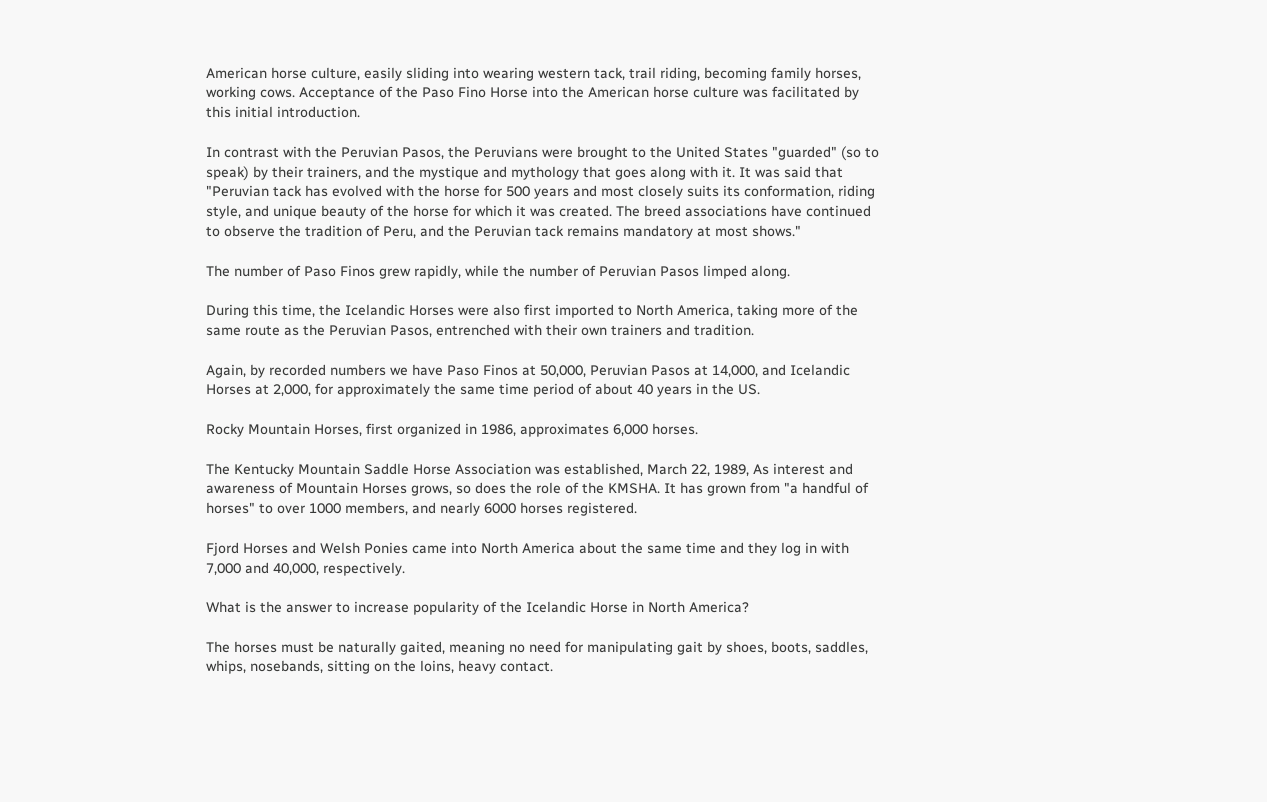American horse culture, easily sliding into wearing western tack, trail riding, becoming family horses, working cows. Acceptance of the Paso Fino Horse into the American horse culture was facilitated by this initial introduction.

In contrast with the Peruvian Pasos, the Peruvians were brought to the United States "guarded" (so to speak) by their trainers, and the mystique and mythology that goes along with it. It was said that "Peruvian tack has evolved with the horse for 500 years and most closely suits its conformation, riding style, and unique beauty of the horse for which it was created. The breed associations have continued to observe the tradition of Peru, and the Peruvian tack remains mandatory at most shows."

The number of Paso Finos grew rapidly, while the number of Peruvian Pasos limped along.

During this time, the Icelandic Horses were also first imported to North America, taking more of the same route as the Peruvian Pasos, entrenched with their own trainers and tradition.

Again, by recorded numbers we have Paso Finos at 50,000, Peruvian Pasos at 14,000, and Icelandic Horses at 2,000, for approximately the same time period of about 40 years in the US.

Rocky Mountain Horses, first organized in 1986, approximates 6,000 horses.

The Kentucky Mountain Saddle Horse Association was established, March 22, 1989, As interest and awareness of Mountain Horses grows, so does the role of the KMSHA. It has grown from "a handful of horses" to over 1000 members, and nearly 6000 horses registered.

Fjord Horses and Welsh Ponies came into North America about the same time and they log in with 7,000 and 40,000, respectively.

What is the answer to increase popularity of the Icelandic Horse in North America?

The horses must be naturally gaited, meaning no need for manipulating gait by shoes, boots, saddles, whips, nosebands, sitting on the loins, heavy contact.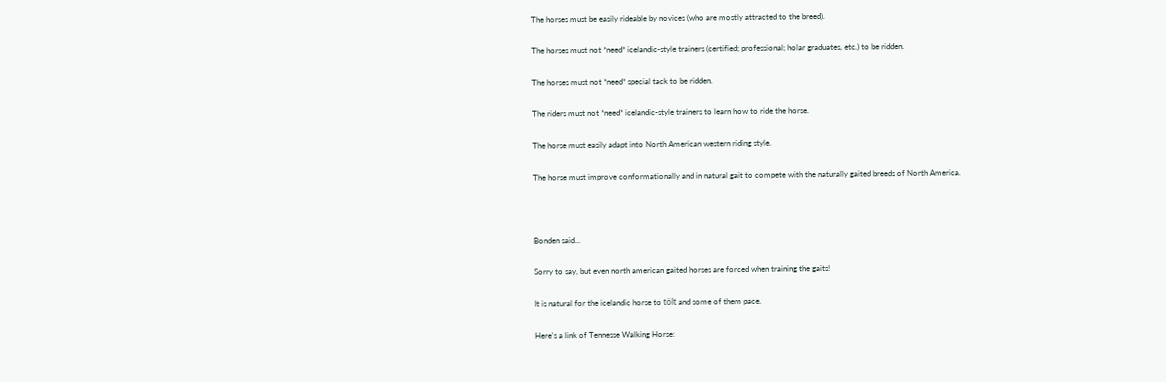The horses must be easily rideable by novices (who are mostly attracted to the breed).

The horses must not *need* icelandic-style trainers (certified; professional; holar graduates, etc.) to be ridden.

The horses must not *need* special tack to be ridden.

The riders must not *need* icelandic-style trainers to learn how to ride the horse.

The horse must easily adapt into North American western riding style.

The horse must improve conformationally and in natural gait to compete with the naturally gaited breeds of North America.



Bonden said...

Sorry to say, but even north american gaited horses are forced when training the gaits!

It is natural for the icelandic horse to tölt and some of them pace.

Here's a link of Tennesse Walking Horse: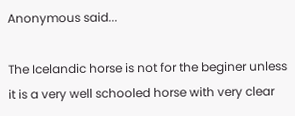Anonymous said...

The Icelandic horse is not for the beginer unless it is a very well schooled horse with very clear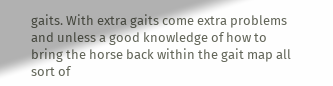gaits. With extra gaits come extra problems and unless a good knowledge of how to bring the horse back within the gait map all sort of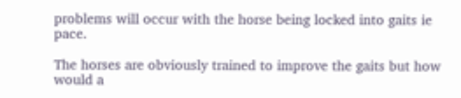problems will occur with the horse being locked into gaits ie pace.

The horses are obviously trained to improve the gaits but how would a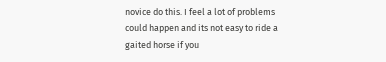novice do this. I feel a lot of problems could happen and its not easy to ride a gaited horse if you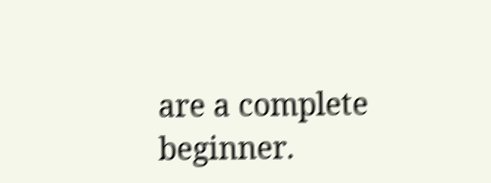are a complete beginner.